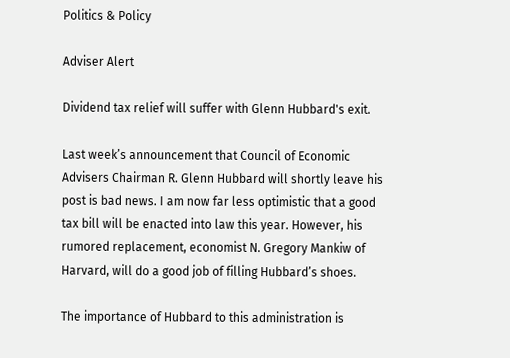Politics & Policy

Adviser Alert

Dividend tax relief will suffer with Glenn Hubbard's exit.

Last week’s announcement that Council of Economic Advisers Chairman R. Glenn Hubbard will shortly leave his post is bad news. I am now far less optimistic that a good tax bill will be enacted into law this year. However, his rumored replacement, economist N. Gregory Mankiw of Harvard, will do a good job of filling Hubbard’s shoes.

The importance of Hubbard to this administration is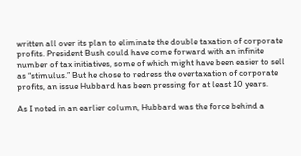written all over its plan to eliminate the double taxation of corporate profits. President Bush could have come forward with an infinite number of tax initiatives, some of which might have been easier to sell as “stimulus.” But he chose to redress the overtaxation of corporate profits, an issue Hubbard has been pressing for at least 10 years.

As I noted in an earlier column, Hubbard was the force behind a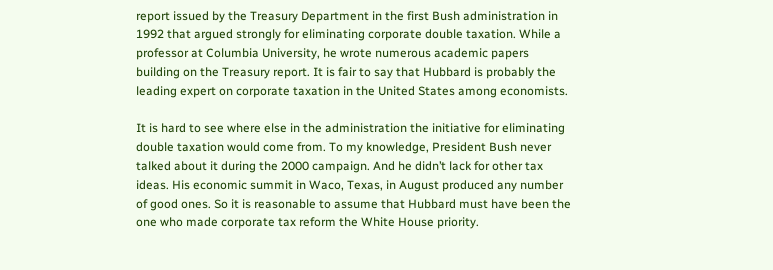report issued by the Treasury Department in the first Bush administration in 1992 that argued strongly for eliminating corporate double taxation. While a professor at Columbia University, he wrote numerous academic papers building on the Treasury report. It is fair to say that Hubbard is probably the leading expert on corporate taxation in the United States among economists.

It is hard to see where else in the administration the initiative for eliminating double taxation would come from. To my knowledge, President Bush never talked about it during the 2000 campaign. And he didn’t lack for other tax ideas. His economic summit in Waco, Texas, in August produced any number of good ones. So it is reasonable to assume that Hubbard must have been the one who made corporate tax reform the White House priority.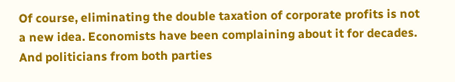Of course, eliminating the double taxation of corporate profits is not a new idea. Economists have been complaining about it for decades. And politicians from both parties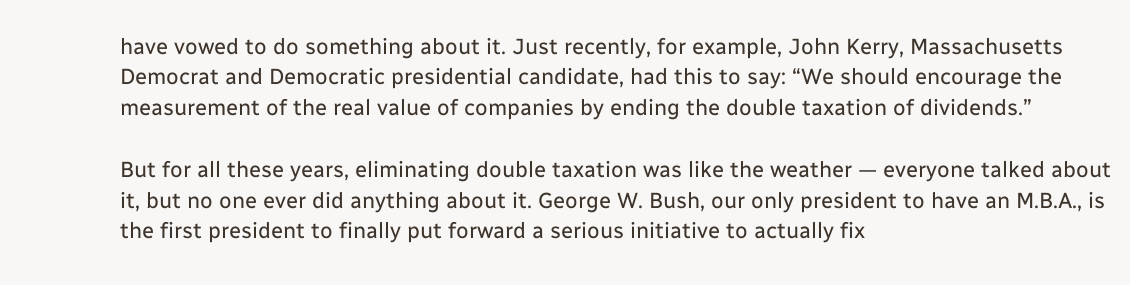have vowed to do something about it. Just recently, for example, John Kerry, Massachusetts Democrat and Democratic presidential candidate, had this to say: “We should encourage the measurement of the real value of companies by ending the double taxation of dividends.”

But for all these years, eliminating double taxation was like the weather — everyone talked about it, but no one ever did anything about it. George W. Bush, our only president to have an M.B.A., is the first president to finally put forward a serious initiative to actually fix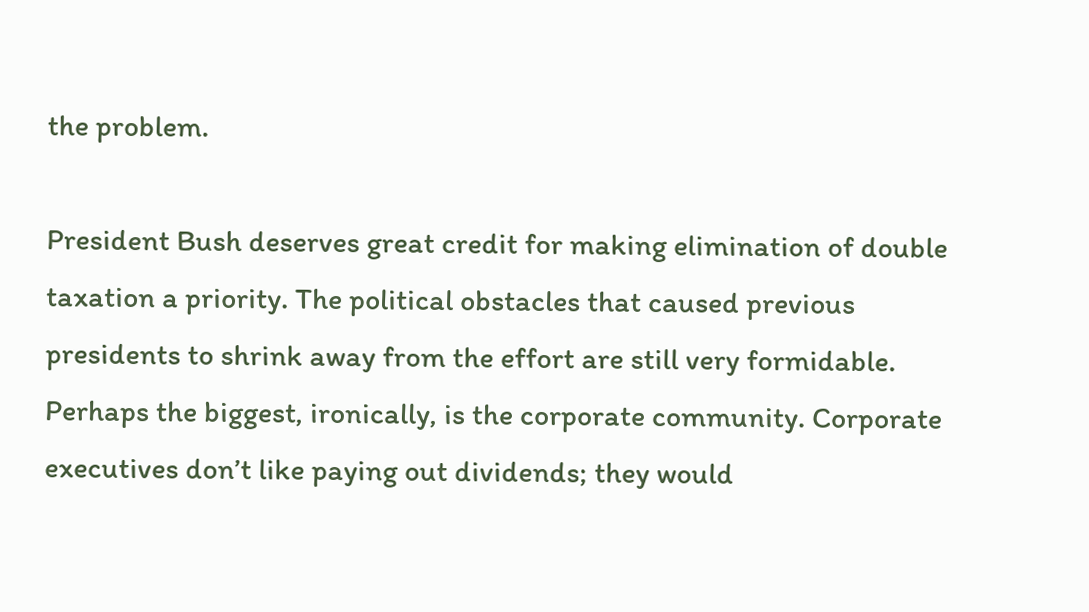the problem.

President Bush deserves great credit for making elimination of double taxation a priority. The political obstacles that caused previous presidents to shrink away from the effort are still very formidable. Perhaps the biggest, ironically, is the corporate community. Corporate executives don’t like paying out dividends; they would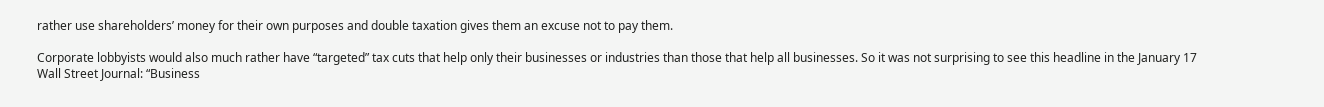rather use shareholders’ money for their own purposes and double taxation gives them an excuse not to pay them.

Corporate lobbyists would also much rather have “targeted” tax cuts that help only their businesses or industries than those that help all businesses. So it was not surprising to see this headline in the January 17 Wall Street Journal: “Business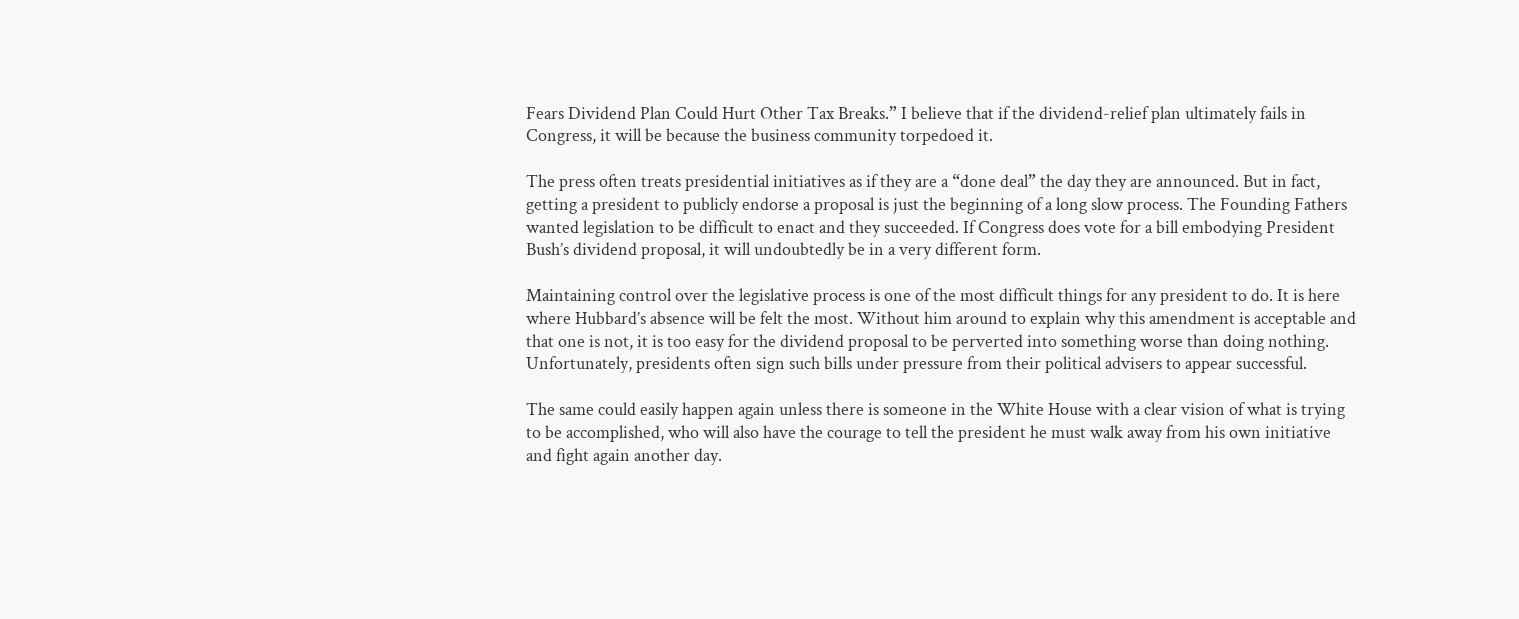Fears Dividend Plan Could Hurt Other Tax Breaks.” I believe that if the dividend-relief plan ultimately fails in Congress, it will be because the business community torpedoed it.

The press often treats presidential initiatives as if they are a “done deal” the day they are announced. But in fact, getting a president to publicly endorse a proposal is just the beginning of a long slow process. The Founding Fathers wanted legislation to be difficult to enact and they succeeded. If Congress does vote for a bill embodying President Bush’s dividend proposal, it will undoubtedly be in a very different form.

Maintaining control over the legislative process is one of the most difficult things for any president to do. It is here where Hubbard’s absence will be felt the most. Without him around to explain why this amendment is acceptable and that one is not, it is too easy for the dividend proposal to be perverted into something worse than doing nothing. Unfortunately, presidents often sign such bills under pressure from their political advisers to appear successful.

The same could easily happen again unless there is someone in the White House with a clear vision of what is trying to be accomplished, who will also have the courage to tell the president he must walk away from his own initiative and fight again another day.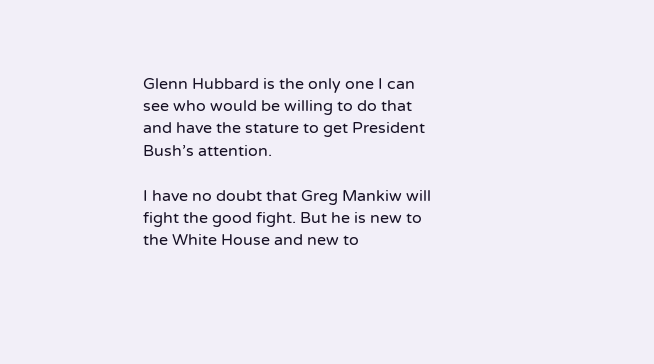Glenn Hubbard is the only one I can see who would be willing to do that and have the stature to get President Bush’s attention.

I have no doubt that Greg Mankiw will fight the good fight. But he is new to the White House and new to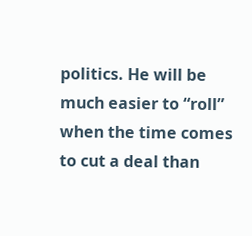politics. He will be much easier to “roll” when the time comes to cut a deal than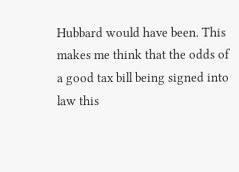Hubbard would have been. This makes me think that the odds of a good tax bill being signed into law this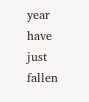year have just fallen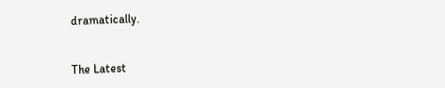dramatically.


The Latest